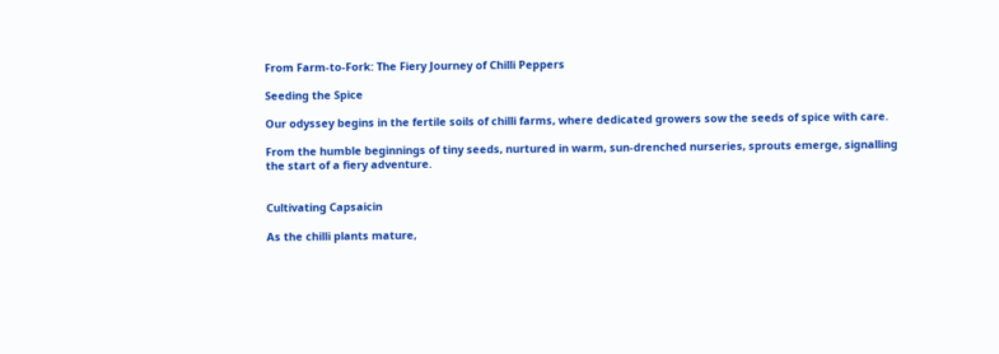From Farm-to-Fork: The Fiery Journey of Chilli Peppers

Seeding the Spice

Our odyssey begins in the fertile soils of chilli farms, where dedicated growers sow the seeds of spice with care.

From the humble beginnings of tiny seeds, nurtured in warm, sun-drenched nurseries, sprouts emerge, signalling the start of a fiery adventure.


Cultivating Capsaicin

As the chilli plants mature,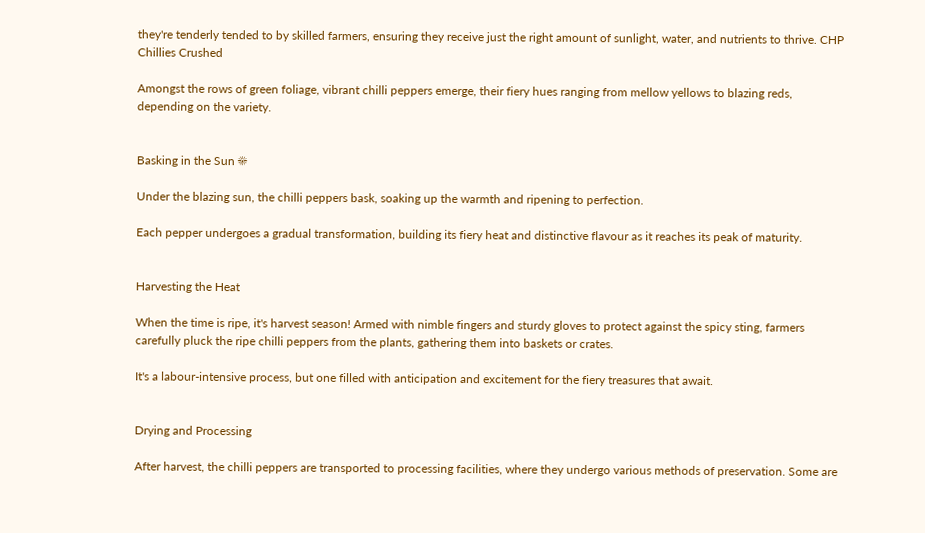they're tenderly tended to by skilled farmers, ensuring they receive just the right amount of sunlight, water, and nutrients to thrive. CHP Chillies Crushed

Amongst the rows of green foliage, vibrant chilli peppers emerge, their fiery hues ranging from mellow yellows to blazing reds, depending on the variety.


Basking in the Sun ☀

Under the blazing sun, the chilli peppers bask, soaking up the warmth and ripening to perfection.

Each pepper undergoes a gradual transformation, building its fiery heat and distinctive flavour as it reaches its peak of maturity.


Harvesting the Heat

When the time is ripe, it's harvest season! Armed with nimble fingers and sturdy gloves to protect against the spicy sting, farmers carefully pluck the ripe chilli peppers from the plants, gathering them into baskets or crates.

It's a labour-intensive process, but one filled with anticipation and excitement for the fiery treasures that await.


Drying and Processing

After harvest, the chilli peppers are transported to processing facilities, where they undergo various methods of preservation. Some are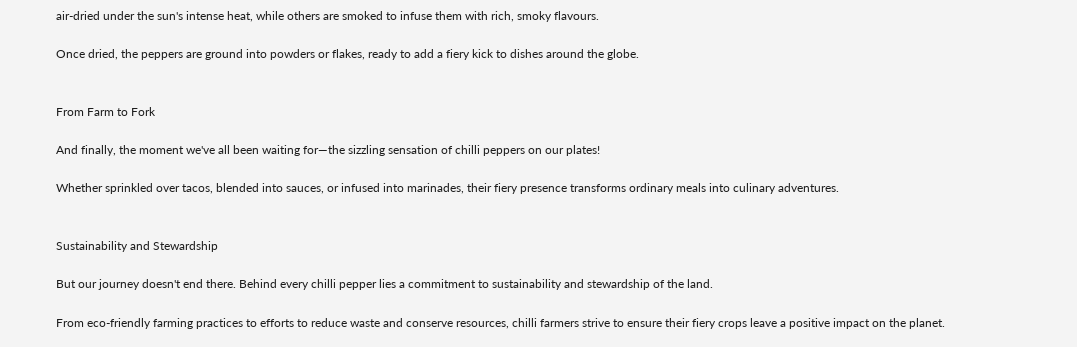air-dried under the sun's intense heat, while others are smoked to infuse them with rich, smoky flavours.

Once dried, the peppers are ground into powders or flakes, ready to add a fiery kick to dishes around the globe.


From Farm to Fork

And finally, the moment we've all been waiting for—the sizzling sensation of chilli peppers on our plates!

Whether sprinkled over tacos, blended into sauces, or infused into marinades, their fiery presence transforms ordinary meals into culinary adventures.


Sustainability and Stewardship

But our journey doesn't end there. Behind every chilli pepper lies a commitment to sustainability and stewardship of the land.

From eco-friendly farming practices to efforts to reduce waste and conserve resources, chilli farmers strive to ensure their fiery crops leave a positive impact on the planet.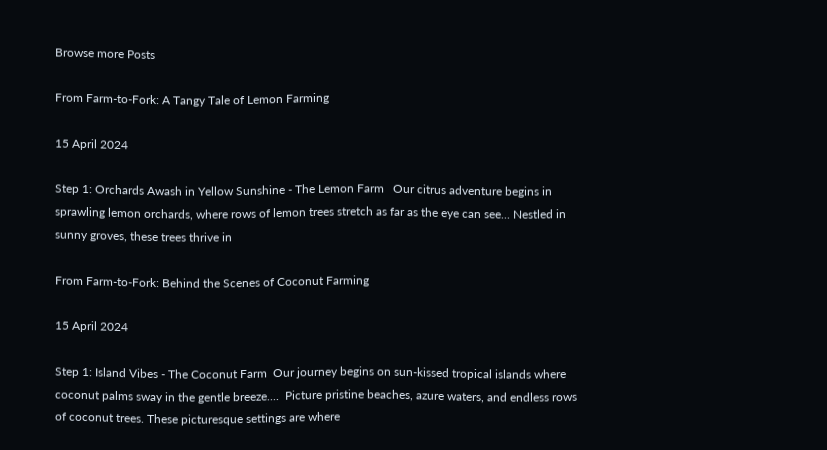Browse more Posts

From Farm-to-Fork: A Tangy Tale of Lemon Farming

15 April 2024

Step 1: Orchards Awash in Yellow Sunshine - The Lemon Farm   Our citrus adventure begins in sprawling lemon orchards, where rows of lemon trees stretch as far as the eye can see... Nestled in sunny groves, these trees thrive in

From Farm-to-Fork: Behind the Scenes of Coconut Farming

15 April 2024

Step 1: Island Vibes - The Coconut Farm  Our journey begins on sun-kissed tropical islands where coconut palms sway in the gentle breeze....  Picture pristine beaches, azure waters, and endless rows of coconut trees. These picturesque settings are where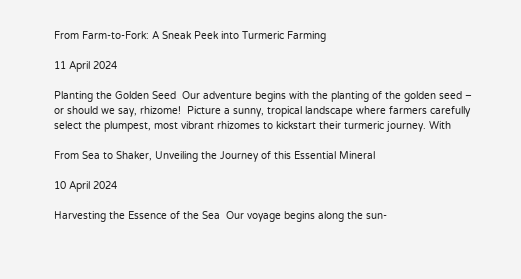From Farm-to-Fork: A Sneak Peek into Turmeric Farming

11 April 2024

Planting the Golden Seed  Our adventure begins with the planting of the golden seed – or should we say, rhizome!  Picture a sunny, tropical landscape where farmers carefully select the plumpest, most vibrant rhizomes to kickstart their turmeric journey. With

From Sea to Shaker, Unveiling the Journey of this Essential Mineral

10 April 2024

Harvesting the Essence of the Sea  Our voyage begins along the sun-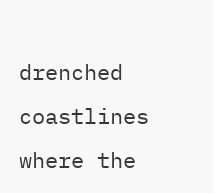drenched coastlines where the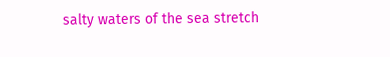salty waters of the sea stretch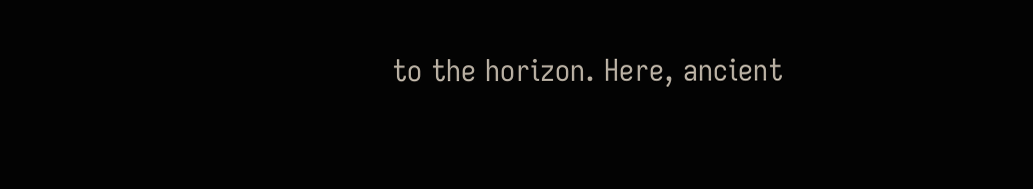to the horizon. Here, ancient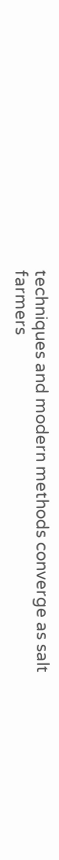techniques and modern methods converge as salt farmers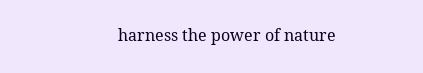harness the power of nature